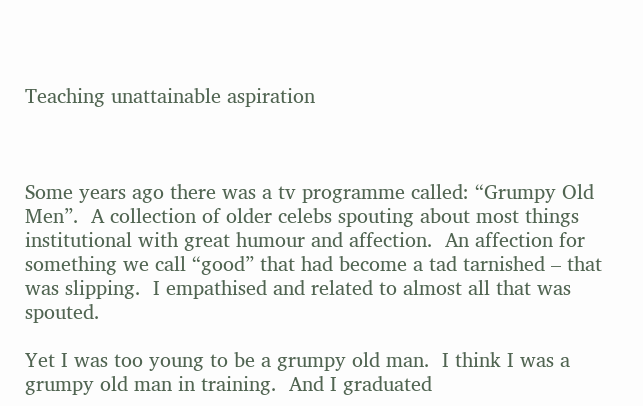Teaching unattainable aspiration



Some years ago there was a tv programme called: “Grumpy Old Men”.  A collection of older celebs spouting about most things institutional with great humour and affection.  An affection for something we call “good” that had become a tad tarnished – that was slipping.  I empathised and related to almost all that was spouted.

Yet I was too young to be a grumpy old man.  I think I was a grumpy old man in training.  And I graduated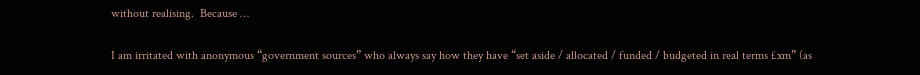without realising.  Because …

I am irritated with anonymous “government sources” who always say how they have “set aside / allocated / funded / budgeted in real terms £xm” (as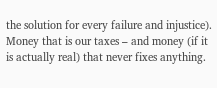the solution for every failure and injustice).  Money that is our taxes – and money (if it is actually real) that never fixes anything.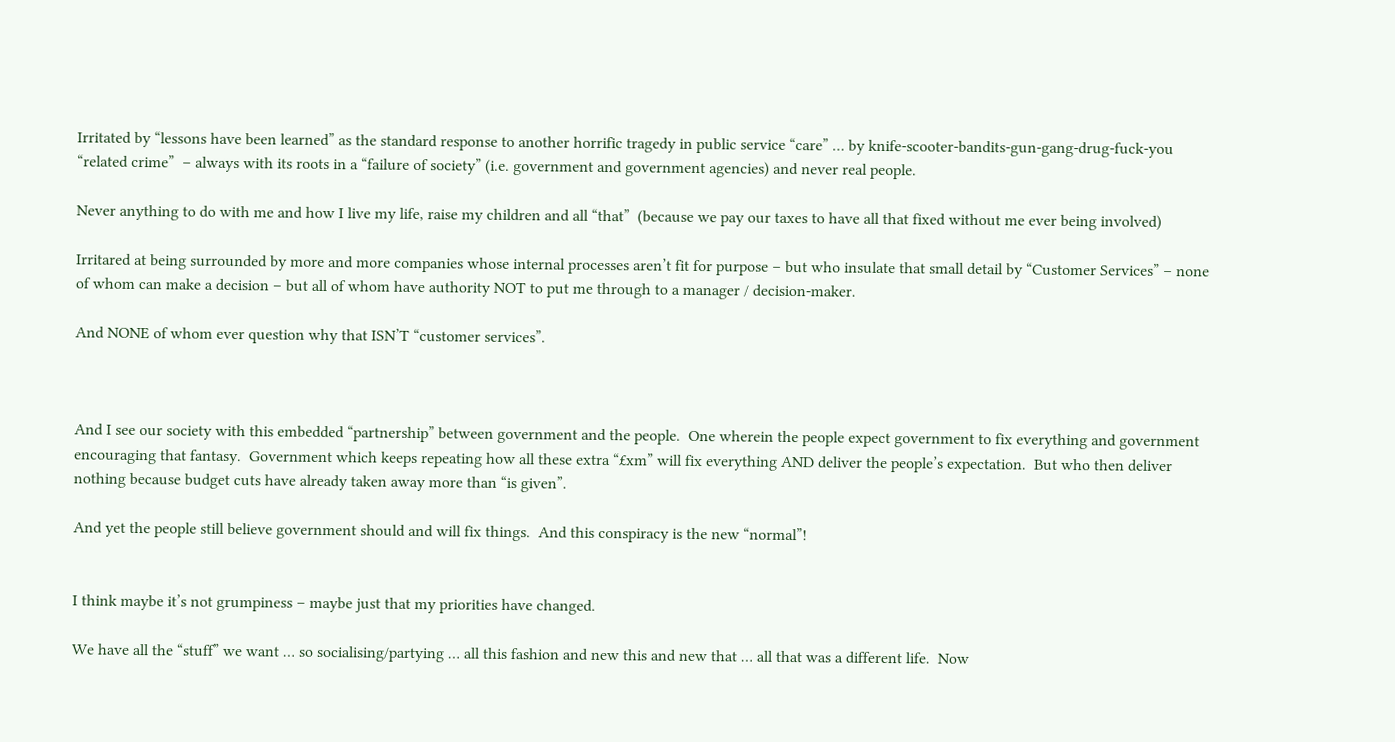Irritated by “lessons have been learned” as the standard response to another horrific tragedy in public service “care” … by knife-scooter-bandits-gun-gang-drug-fuck-you “related crime”  – always with its roots in a “failure of society” (i.e. government and government agencies) and never real people.

Never anything to do with me and how I live my life, raise my children and all “that”  (because we pay our taxes to have all that fixed without me ever being involved)

Irritared at being surrounded by more and more companies whose internal processes aren’t fit for purpose – but who insulate that small detail by “Customer Services” – none of whom can make a decision – but all of whom have authority NOT to put me through to a manager / decision-maker.

And NONE of whom ever question why that ISN’T “customer services”.



And I see our society with this embedded “partnership” between government and the people.  One wherein the people expect government to fix everything and government encouraging that fantasy.  Government which keeps repeating how all these extra “£xm” will fix everything AND deliver the people’s expectation.  But who then deliver nothing because budget cuts have already taken away more than “is given”.

And yet the people still believe government should and will fix things.  And this conspiracy is the new “normal”!


I think maybe it’s not grumpiness – maybe just that my priorities have changed.

We have all the “stuff” we want … so socialising/partying … all this fashion and new this and new that … all that was a different life.  Now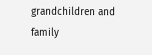grandchildren and family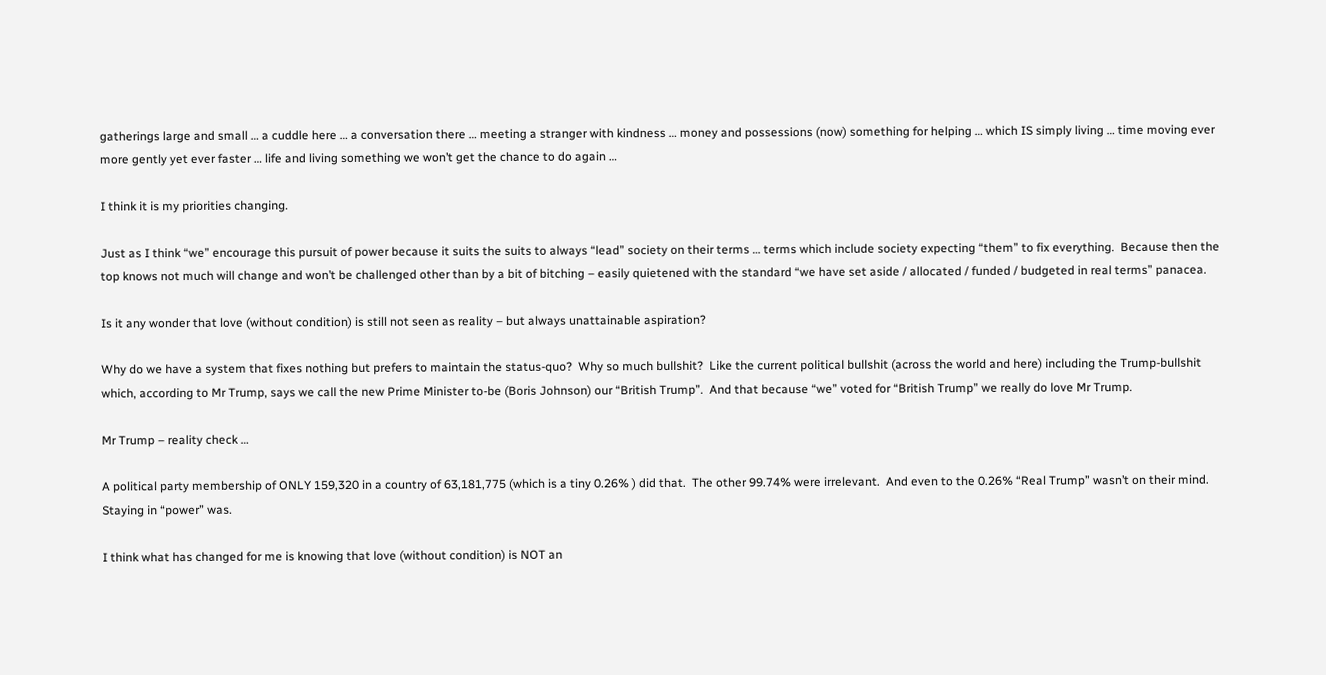gatherings large and small … a cuddle here … a conversation there … meeting a stranger with kindness … money and possessions (now) something for helping … which IS simply living … time moving ever more gently yet ever faster … life and living something we won’t get the chance to do again …

I think it is my priorities changing.

Just as I think “we” encourage this pursuit of power because it suits the suits to always “lead” society on their terms … terms which include society expecting “them” to fix everything.  Because then the top knows not much will change and won’t be challenged other than by a bit of bitching – easily quietened with the standard “we have set aside / allocated / funded / budgeted in real terms” panacea.

Is it any wonder that love (without condition) is still not seen as reality – but always unattainable aspiration?

Why do we have a system that fixes nothing but prefers to maintain the status-quo?  Why so much bullshit?  Like the current political bullshit (across the world and here) including the Trump-bullshit which, according to Mr Trump, says we call the new Prime Minister to-be (Boris Johnson) our “British Trump”.  And that because “we” voted for “British Trump” we really do love Mr Trump.

Mr Trump – reality check …

A political party membership of ONLY 159,320 in a country of 63,181,775 (which is a tiny 0.26% ) did that.  The other 99.74% were irrelevant.  And even to the 0.26% “Real Trump” wasn’t on their mind.  Staying in “power” was.

I think what has changed for me is knowing that love (without condition) is NOT an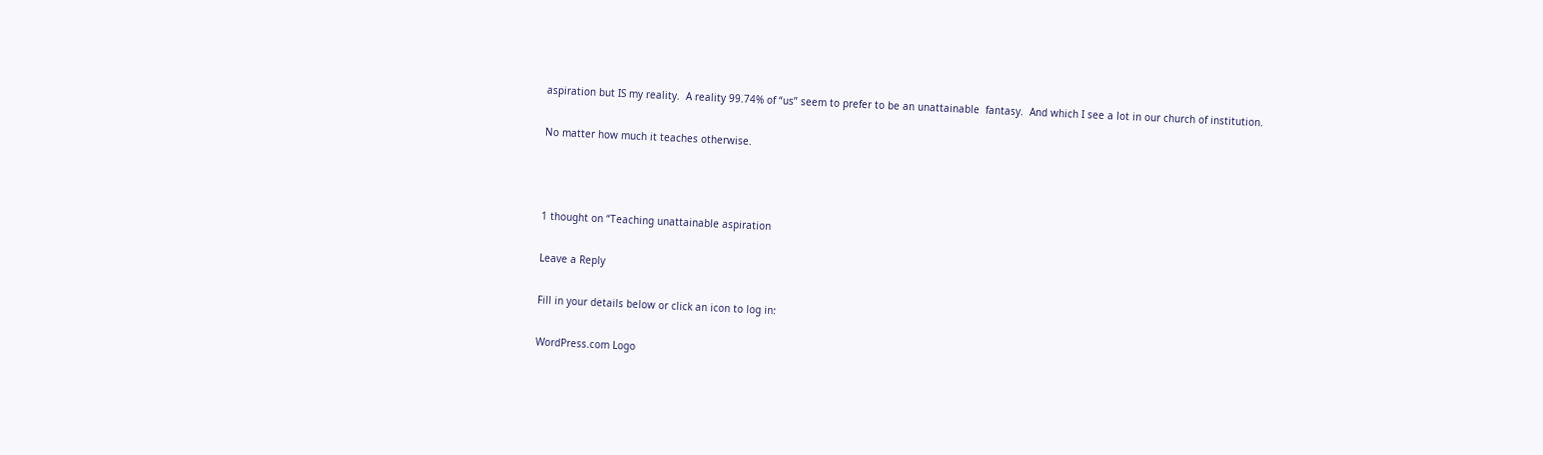aspiration but IS my reality.  A reality 99.74% of “us” seem to prefer to be an unattainable  fantasy.  And which I see a lot in our church of institution.

No matter how much it teaches otherwise.



1 thought on “Teaching unattainable aspiration

Leave a Reply

Fill in your details below or click an icon to log in:

WordPress.com Logo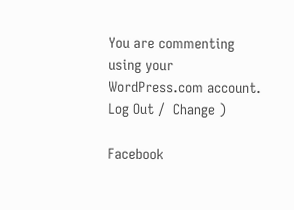You are commenting using your WordPress.com account. Log Out /  Change )

Facebook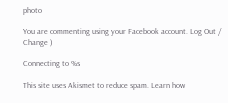photo

You are commenting using your Facebook account. Log Out /  Change )

Connecting to %s

This site uses Akismet to reduce spam. Learn how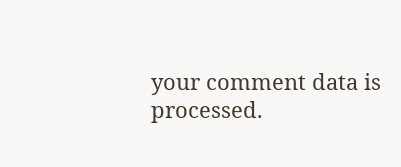your comment data is processed.